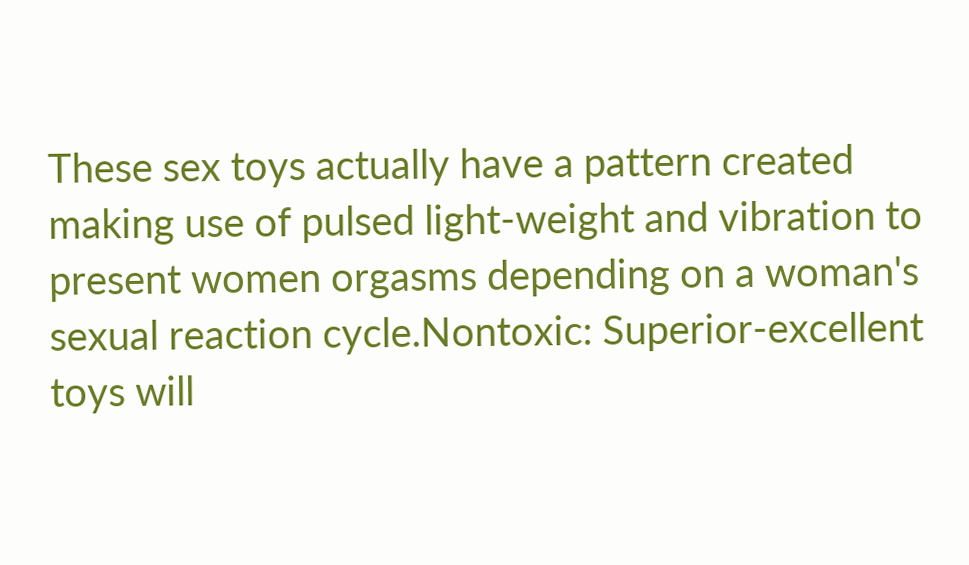These sex toys actually have a pattern created making use of pulsed light-weight and vibration to present women orgasms depending on a woman's sexual reaction cycle.Nontoxic: Superior-excellent toys will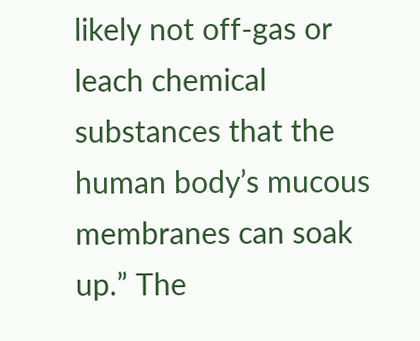likely not off-gas or leach chemical substances that the human body’s mucous membranes can soak up.” The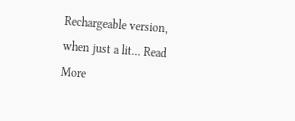Rechargeable version, when just a lit… Read More